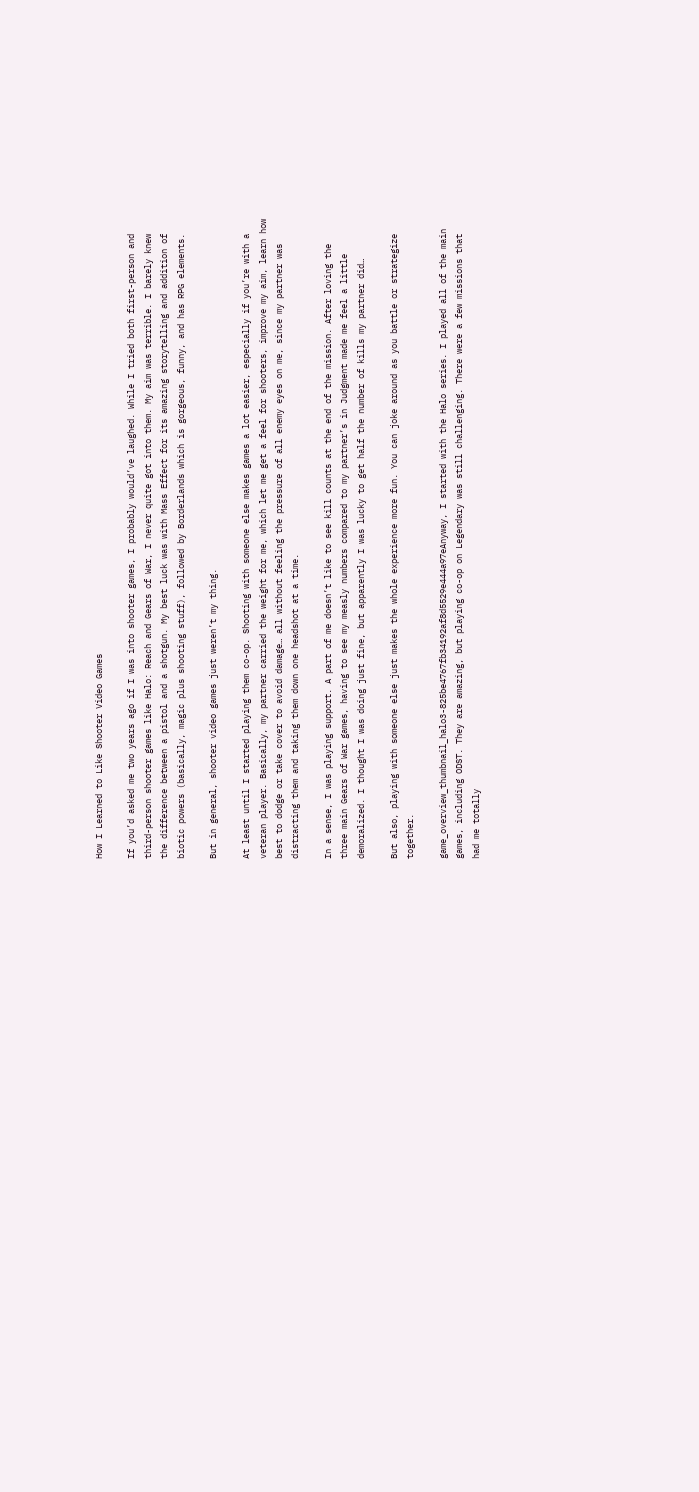How I Learned to Like Shooter Video Games

If you’d asked me two years ago if I was into shooter games, I probably would’ve laughed. While I tried both first-person and third-person shooter games like Halo: Reach and Gears of War, I never quite got into them. My aim was terrible. I barely knew the difference between a pistol and a shotgun. My best luck was with Mass Effect for its amazing storytelling and addition of biotic powers (basically, magic plus shooting stuff), followed by Borderlands which is gorgeous, funny, and has RPG elements.

But in general, shooter video games just weren’t my thing.

At least until I started playing them co-op. Shooting with someone else makes games a lot easier, especially if you’re with a veteran player. Basically, my partner carried the weight for me, which let me get a feel for shooters, improve my aim, learn how best to dodge or take cover to avoid damage… all without feeling the pressure of all enemy eyes on me, since my partner was distracting them and taking them down one headshot at a time.

In a sense, I was playing support. A part of me doesn’t like to see kill counts at the end of the mission. After loving the three main Gears of War games, having to see my measly numbers compared to my partner’s in Judgment made me feel a little demoralized. I thought I was doing just fine, but apparently I was lucky to get half the number of kills my partner did…

But also, playing with someone else just makes the whole experience more fun. You can joke around as you battle or strategize together.

game_overview_thumbnail_halo3-825be4767fb34192af8d5529e444a97eAnyway, I started with the Halo series. I played all of the main games, including ODST. They are amazing, but playing co-op on Legendary was still challenging. There were a few missions that had me totally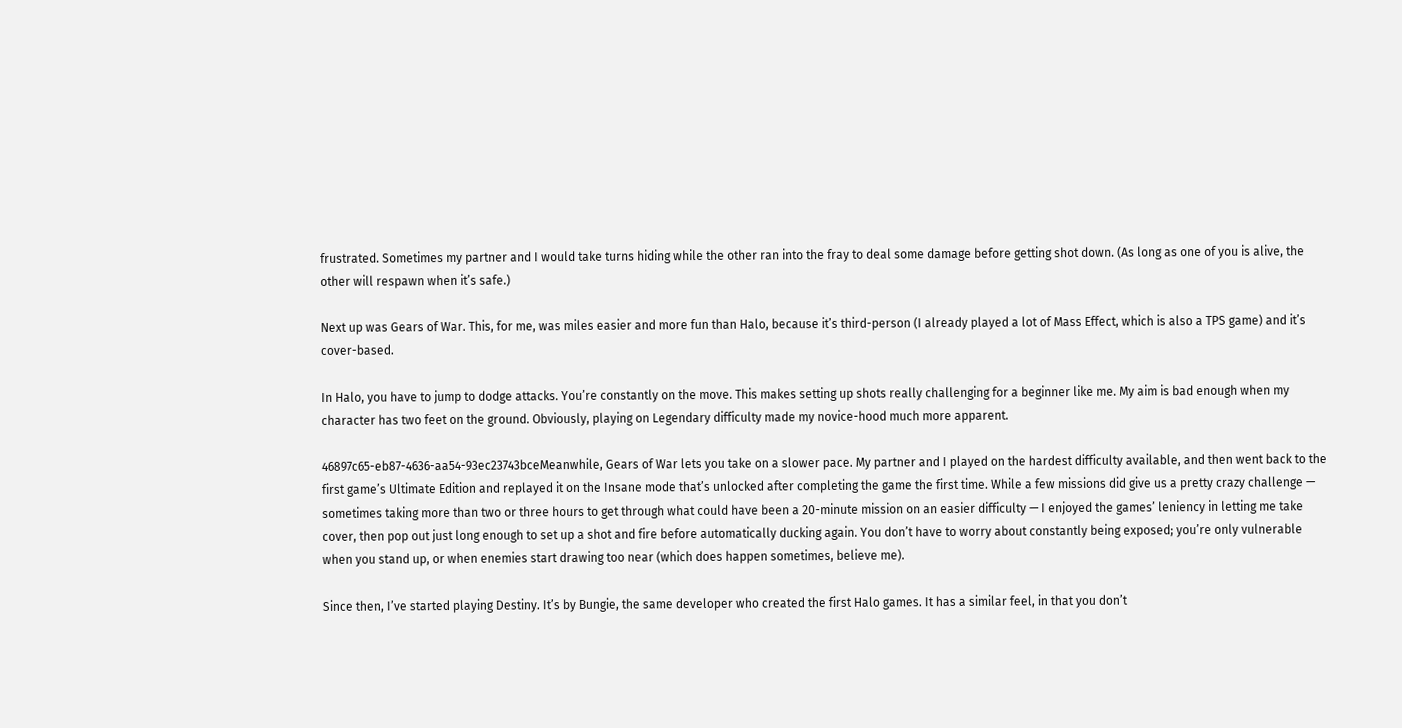frustrated. Sometimes my partner and I would take turns hiding while the other ran into the fray to deal some damage before getting shot down. (As long as one of you is alive, the other will respawn when it’s safe.)

Next up was Gears of War. This, for me, was miles easier and more fun than Halo, because it’s third-person (I already played a lot of Mass Effect, which is also a TPS game) and it’s cover-based.

In Halo, you have to jump to dodge attacks. You’re constantly on the move. This makes setting up shots really challenging for a beginner like me. My aim is bad enough when my character has two feet on the ground. Obviously, playing on Legendary difficulty made my novice-hood much more apparent.

46897c65-eb87-4636-aa54-93ec23743bceMeanwhile, Gears of War lets you take on a slower pace. My partner and I played on the hardest difficulty available, and then went back to the first game’s Ultimate Edition and replayed it on the Insane mode that’s unlocked after completing the game the first time. While a few missions did give us a pretty crazy challenge — sometimes taking more than two or three hours to get through what could have been a 20-minute mission on an easier difficulty — I enjoyed the games’ leniency in letting me take cover, then pop out just long enough to set up a shot and fire before automatically ducking again. You don’t have to worry about constantly being exposed; you’re only vulnerable when you stand up, or when enemies start drawing too near (which does happen sometimes, believe me).

Since then, I’ve started playing Destiny. It’s by Bungie, the same developer who created the first Halo games. It has a similar feel, in that you don’t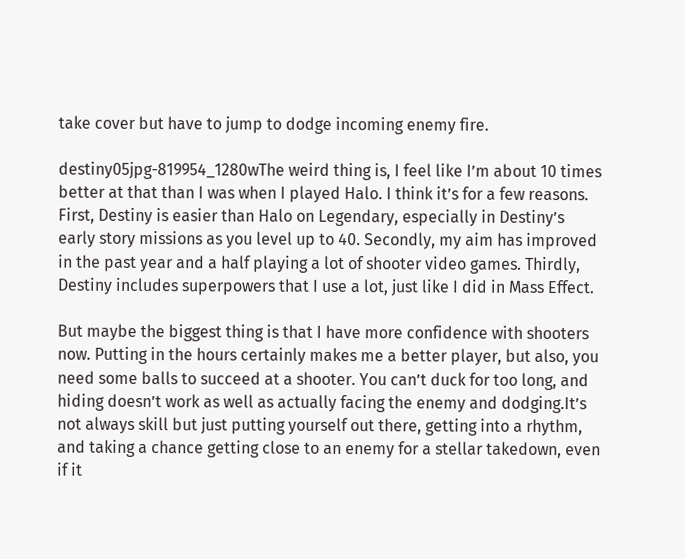take cover but have to jump to dodge incoming enemy fire.

destiny05jpg-819954_1280wThe weird thing is, I feel like I’m about 10 times better at that than I was when I played Halo. I think it’s for a few reasons. First, Destiny is easier than Halo on Legendary, especially in Destiny’s early story missions as you level up to 40. Secondly, my aim has improved in the past year and a half playing a lot of shooter video games. Thirdly, Destiny includes superpowers that I use a lot, just like I did in Mass Effect.

But maybe the biggest thing is that I have more confidence with shooters now. Putting in the hours certainly makes me a better player, but also, you need some balls to succeed at a shooter. You can’t duck for too long, and hiding doesn’t work as well as actually facing the enemy and dodging.It’s not always skill but just putting yourself out there, getting into a rhythm, and taking a chance getting close to an enemy for a stellar takedown, even if it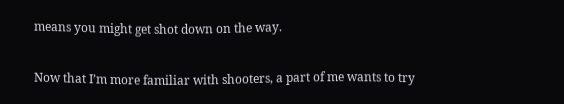means you might get shot down on the way.

Now that I’m more familiar with shooters, a part of me wants to try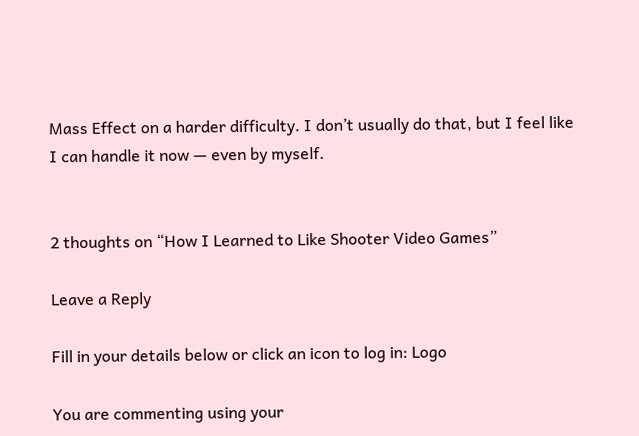Mass Effect on a harder difficulty. I don’t usually do that, but I feel like I can handle it now — even by myself.


2 thoughts on “How I Learned to Like Shooter Video Games”

Leave a Reply

Fill in your details below or click an icon to log in: Logo

You are commenting using your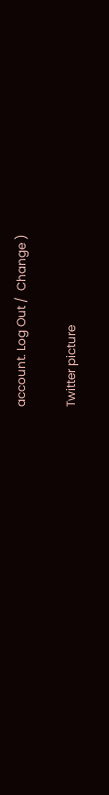account. Log Out /  Change )

Twitter picture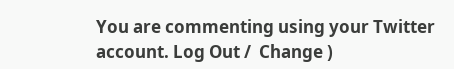You are commenting using your Twitter account. Log Out /  Change )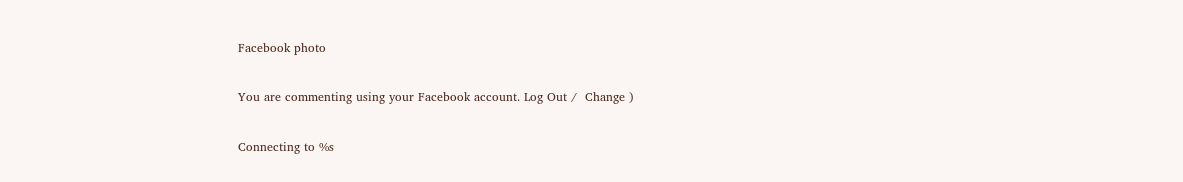Facebook photo

You are commenting using your Facebook account. Log Out /  Change )

Connecting to %s